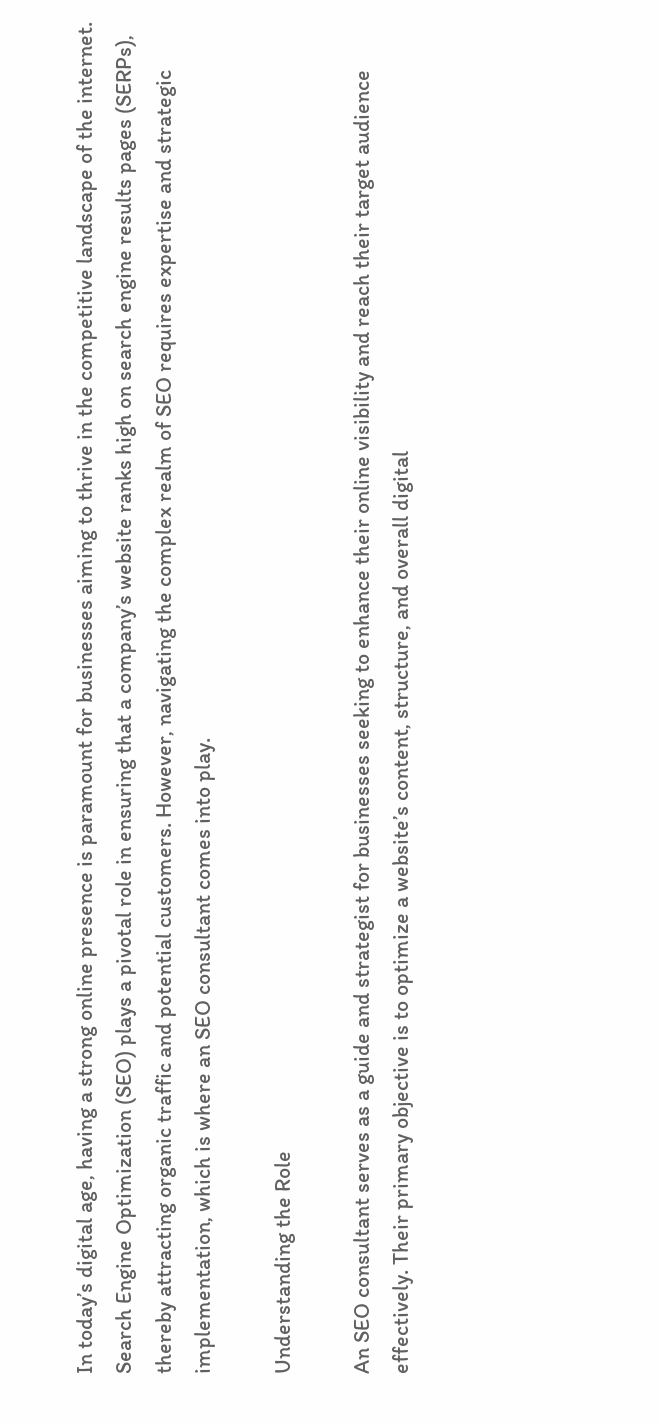In today’s digital age, having a strong online presence is paramount for businesses aiming to thrive in the competitive landscape of the internet. Search Engine Optimization (SEO) plays a pivotal role in ensuring that a company’s website ranks high on search engine results pages (SERPs), thereby attracting organic traffic and potential customers. However, navigating the complex realm of SEO requires expertise and strategic implementation, which is where an SEO consultant comes into play.

Understanding the Role

An SEO consultant serves as a guide and strategist for businesses seeking to enhance their online visibility and reach their target audience effectively. Their primary objective is to optimize a website’s content, structure, and overall digital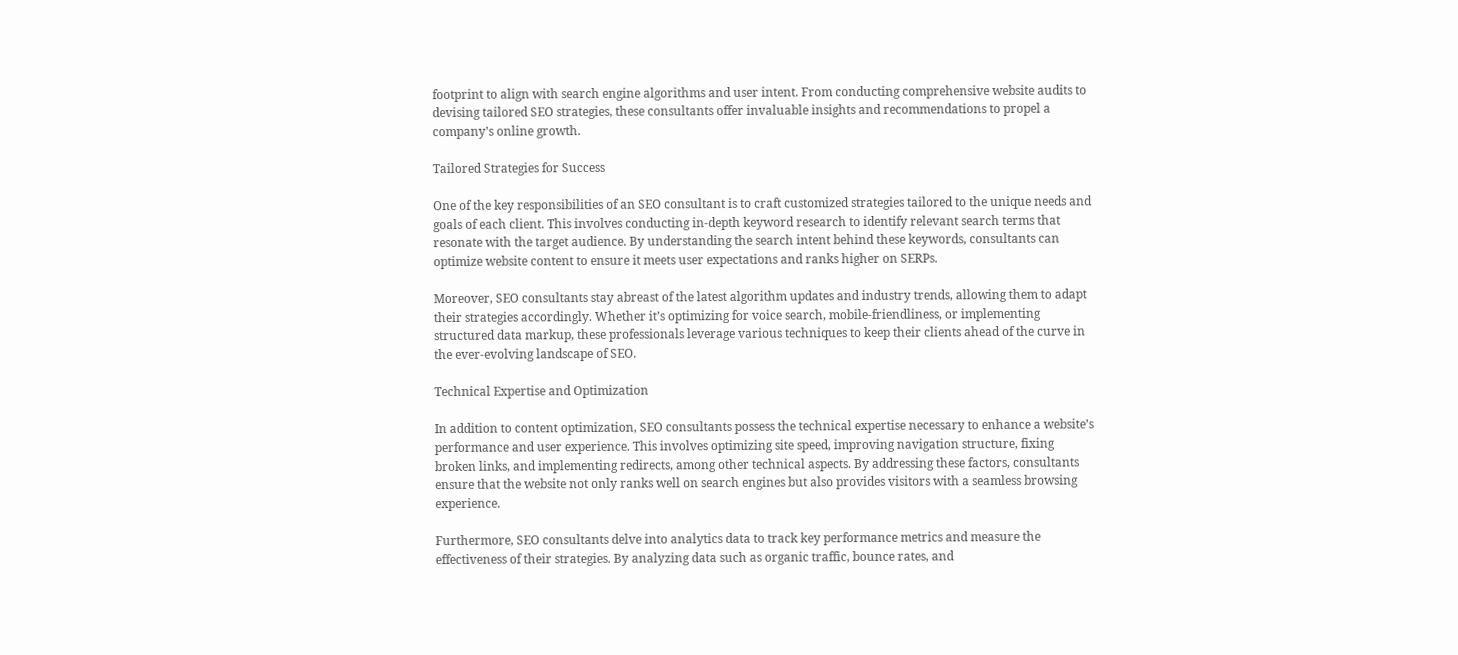footprint to align with search engine algorithms and user intent. From conducting comprehensive website audits to devising tailored SEO strategies, these consultants offer invaluable insights and recommendations to propel a company’s online growth.

Tailored Strategies for Success

One of the key responsibilities of an SEO consultant is to craft customized strategies tailored to the unique needs and goals of each client. This involves conducting in-depth keyword research to identify relevant search terms that resonate with the target audience. By understanding the search intent behind these keywords, consultants can optimize website content to ensure it meets user expectations and ranks higher on SERPs.

Moreover, SEO consultants stay abreast of the latest algorithm updates and industry trends, allowing them to adapt their strategies accordingly. Whether it’s optimizing for voice search, mobile-friendliness, or implementing structured data markup, these professionals leverage various techniques to keep their clients ahead of the curve in the ever-evolving landscape of SEO.

Technical Expertise and Optimization

In addition to content optimization, SEO consultants possess the technical expertise necessary to enhance a website’s performance and user experience. This involves optimizing site speed, improving navigation structure, fixing broken links, and implementing redirects, among other technical aspects. By addressing these factors, consultants ensure that the website not only ranks well on search engines but also provides visitors with a seamless browsing experience.

Furthermore, SEO consultants delve into analytics data to track key performance metrics and measure the effectiveness of their strategies. By analyzing data such as organic traffic, bounce rates, and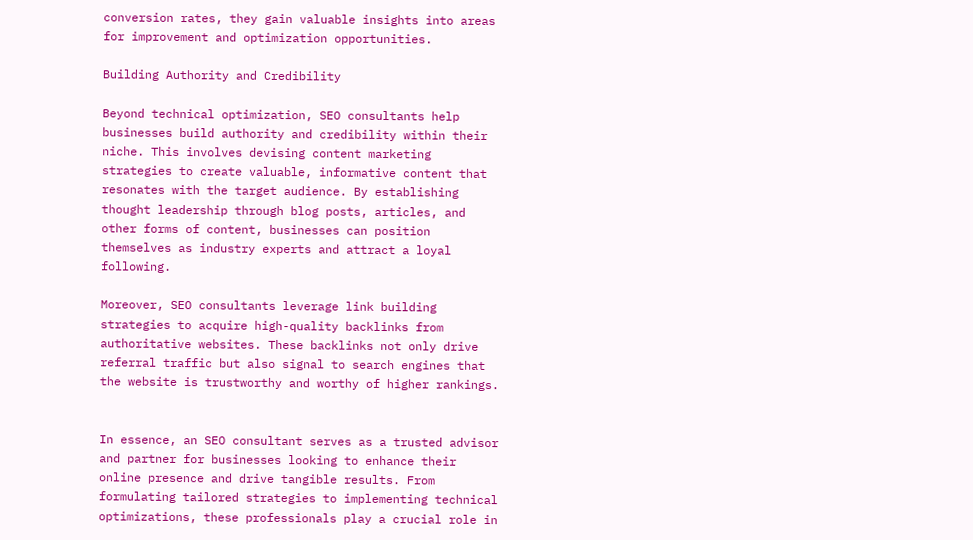conversion rates, they gain valuable insights into areas for improvement and optimization opportunities.

Building Authority and Credibility

Beyond technical optimization, SEO consultants help businesses build authority and credibility within their niche. This involves devising content marketing strategies to create valuable, informative content that resonates with the target audience. By establishing thought leadership through blog posts, articles, and other forms of content, businesses can position themselves as industry experts and attract a loyal following.

Moreover, SEO consultants leverage link building strategies to acquire high-quality backlinks from authoritative websites. These backlinks not only drive referral traffic but also signal to search engines that the website is trustworthy and worthy of higher rankings.


In essence, an SEO consultant serves as a trusted advisor and partner for businesses looking to enhance their online presence and drive tangible results. From formulating tailored strategies to implementing technical optimizations, these professionals play a crucial role in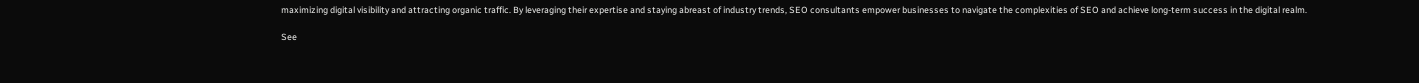maximizing digital visibility and attracting organic traffic. By leveraging their expertise and staying abreast of industry trends, SEO consultants empower businesses to navigate the complexities of SEO and achieve long-term success in the digital realm.

See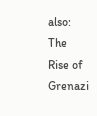also: The Rise of Grenazi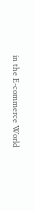in the E-commerce World